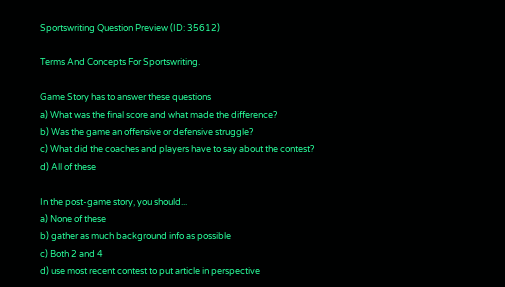Sportswriting Question Preview (ID: 35612)

Terms And Concepts For Sportswriting.

Game Story has to answer these questions
a) What was the final score and what made the difference?
b) Was the game an offensive or defensive struggle?
c) What did the coaches and players have to say about the contest?
d) All of these

In the post-game story, you should...
a) None of these
b) gather as much background info as possible
c) Both 2 and 4
d) use most recent contest to put article in perspective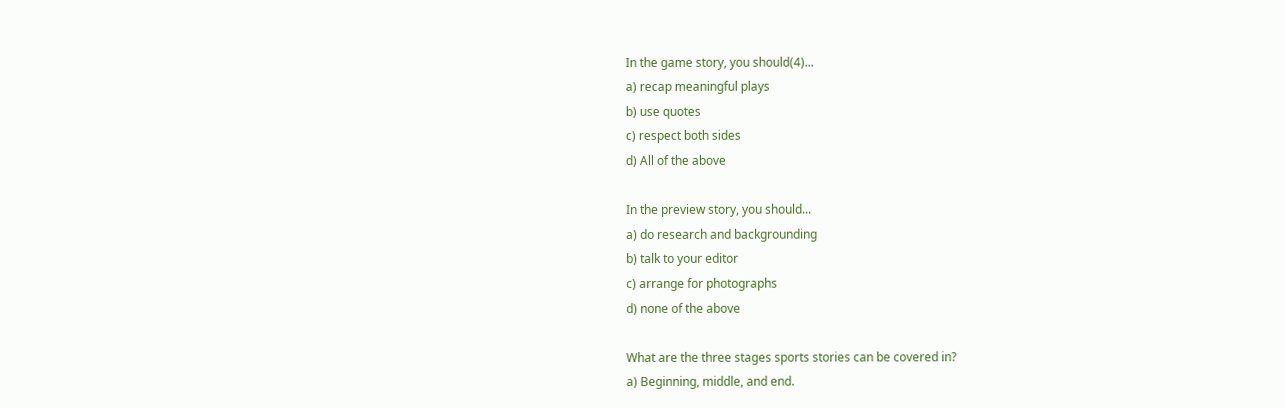In the game story, you should(4)...
a) recap meaningful plays
b) use quotes
c) respect both sides
d) All of the above

In the preview story, you should...
a) do research and backgrounding
b) talk to your editor
c) arrange for photographs
d) none of the above

What are the three stages sports stories can be covered in?
a) Beginning, middle, and end.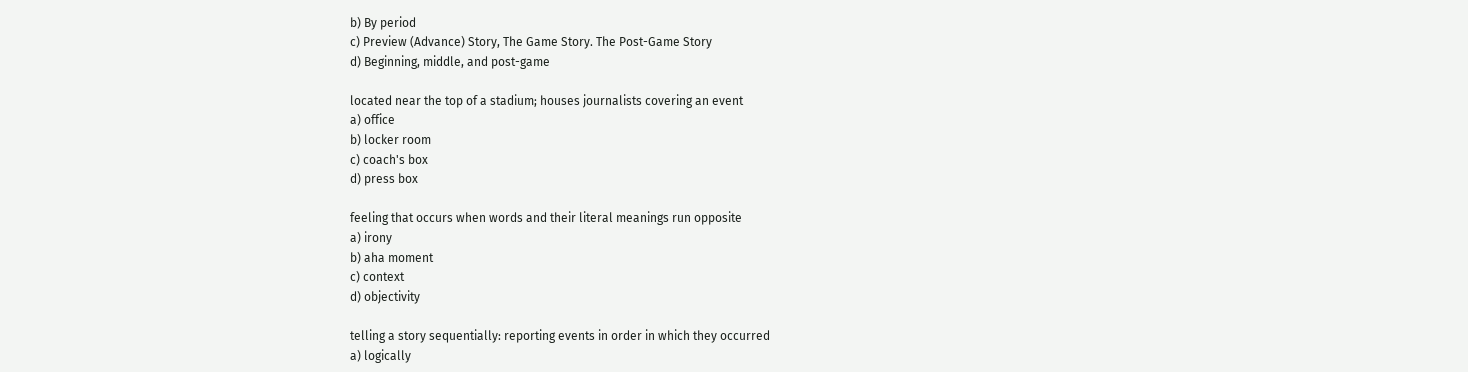b) By period
c) Preview (Advance) Story, The Game Story. The Post-Game Story
d) Beginning, middle, and post-game

located near the top of a stadium; houses journalists covering an event
a) office
b) locker room
c) coach's box
d) press box

feeling that occurs when words and their literal meanings run opposite
a) irony
b) aha moment
c) context
d) objectivity

telling a story sequentially: reporting events in order in which they occurred
a) logically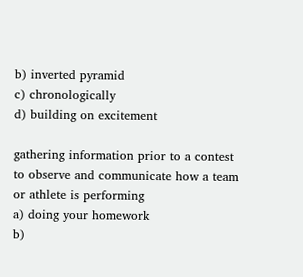b) inverted pyramid
c) chronologically
d) building on excitement

gathering information prior to a contest to observe and communicate how a team or athlete is performing
a) doing your homework
b)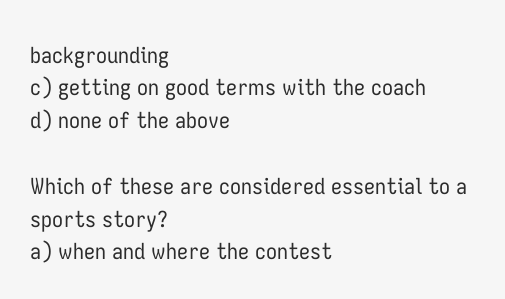backgrounding
c) getting on good terms with the coach
d) none of the above

Which of these are considered essential to a sports story?
a) when and where the contest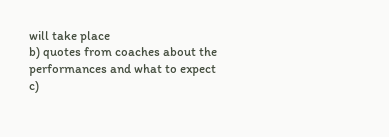will take place
b) quotes from coaches about the performances and what to expect
c)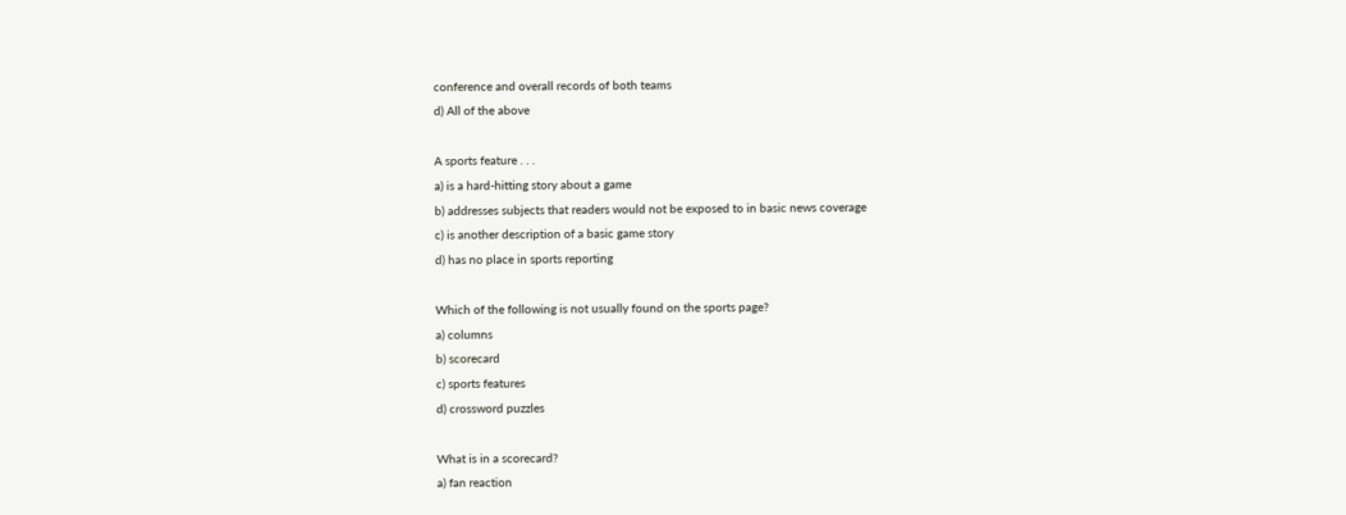conference and overall records of both teams
d) All of the above

A sports feature . . .
a) is a hard-hitting story about a game
b) addresses subjects that readers would not be exposed to in basic news coverage
c) is another description of a basic game story
d) has no place in sports reporting

Which of the following is not usually found on the sports page?
a) columns
b) scorecard
c) sports features
d) crossword puzzles

What is in a scorecard?
a) fan reaction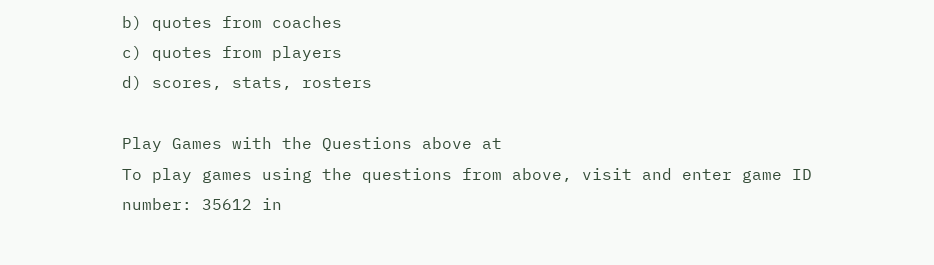b) quotes from coaches
c) quotes from players
d) scores, stats, rosters

Play Games with the Questions above at
To play games using the questions from above, visit and enter game ID number: 35612 in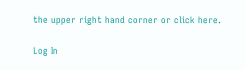the upper right hand corner or click here.

Log In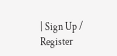| Sign Up / Register